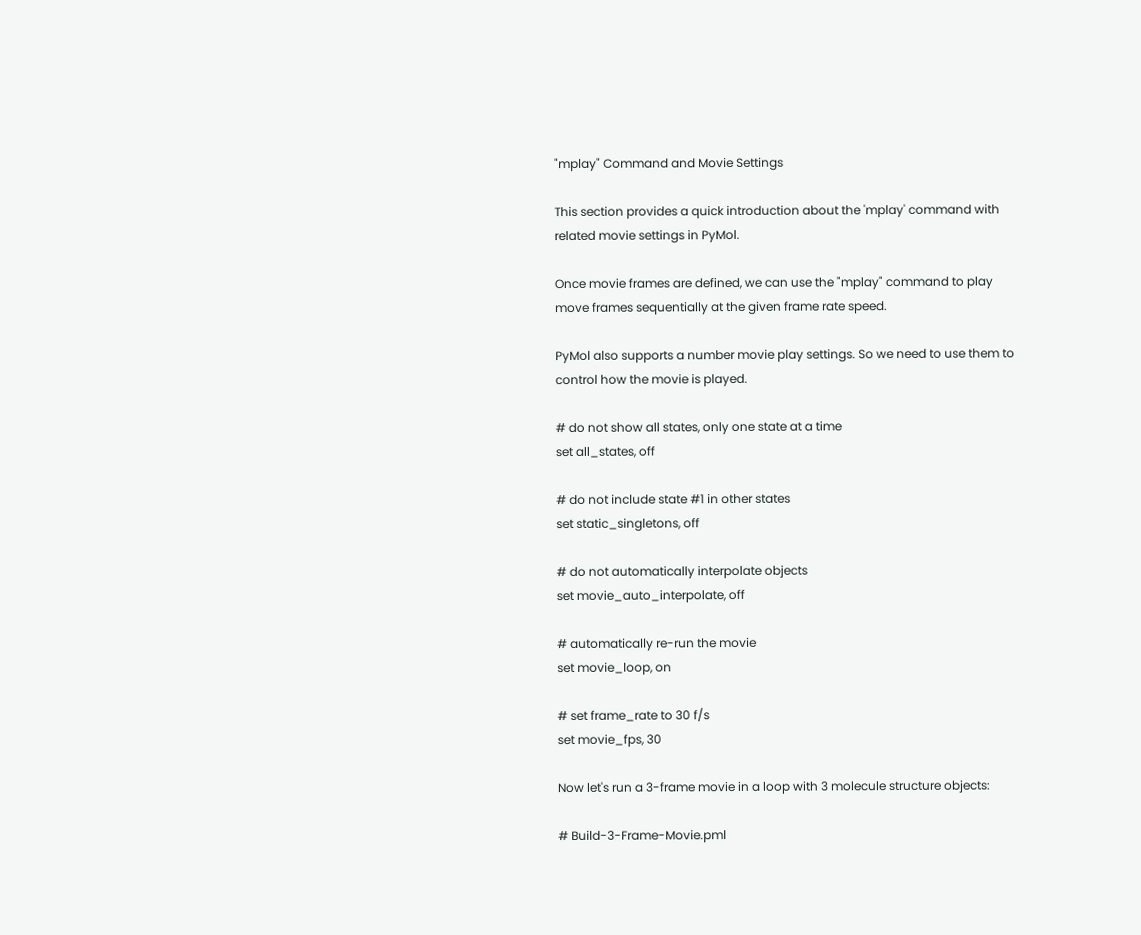"mplay" Command and Movie Settings

This section provides a quick introduction about the 'mplay' command with related movie settings in PyMol.

Once movie frames are defined, we can use the "mplay" command to play move frames sequentially at the given frame rate speed.

PyMol also supports a number movie play settings. So we need to use them to control how the movie is played.

# do not show all states, only one state at a time
set all_states, off

# do not include state #1 in other states
set static_singletons, off

# do not automatically interpolate objects
set movie_auto_interpolate, off

# automatically re-run the movie
set movie_loop, on

# set frame_rate to 30 f/s
set movie_fps, 30

Now let's run a 3-frame movie in a loop with 3 molecule structure objects:

# Build-3-Frame-Movie.pml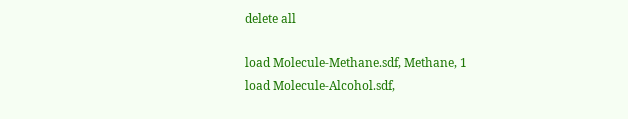delete all

load Molecule-Methane.sdf, Methane, 1
load Molecule-Alcohol.sdf,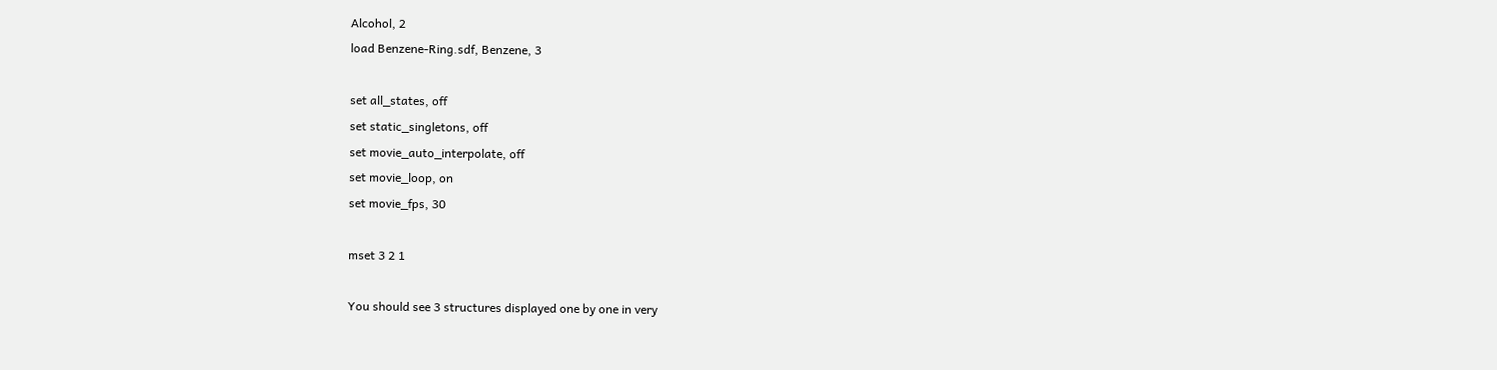Alcohol, 2
load Benzene-Ring.sdf, Benzene, 3

set all_states, off
set static_singletons, off
set movie_auto_interpolate, off
set movie_loop, on
set movie_fps, 30

mset 3 2 1

You should see 3 structures displayed one by one in very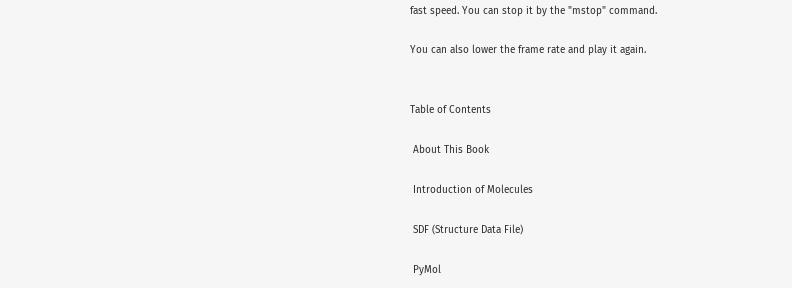fast speed. You can stop it by the "mstop" command.

You can also lower the frame rate and play it again.


Table of Contents

 About This Book

 Introduction of Molecules

 SDF (Structure Data File)

 PyMol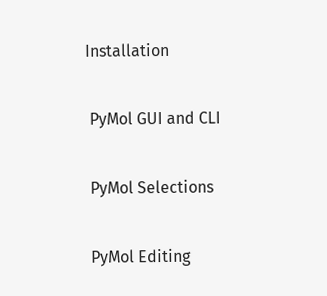Installation

 PyMol GUI and CLI

 PyMol Selections

 PyMol Editing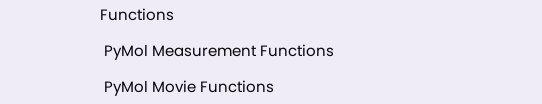Functions

 PyMol Measurement Functions

 PyMol Movie Functions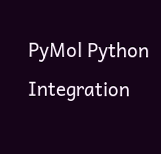PyMol Python Integration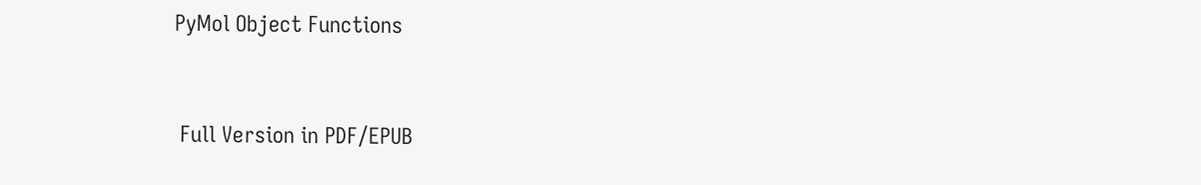PyMol Object Functions


 Full Version in PDF/EPUB